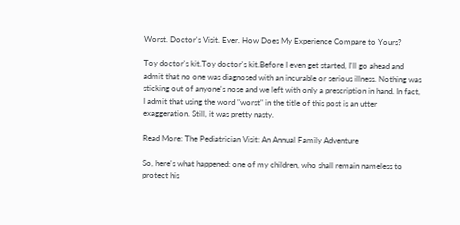Worst. Doctor's Visit. Ever. How Does My Experience Compare to Yours?

Toy doctor's kit.Toy doctor's kit.Before I even get started, I'll go ahead and admit that no one was diagnosed with an incurable or serious illness. Nothing was sticking out of anyone's nose and we left with only a prescription in hand. In fact, I admit that using the word "worst" in the title of this post is an utter exaggeration. Still, it was pretty nasty.

Read More: The Pediatrician Visit: An Annual Family Adventure

So, here's what happened: one of my children, who shall remain nameless to protect his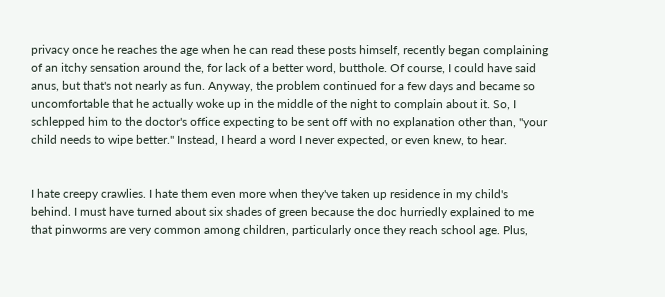privacy once he reaches the age when he can read these posts himself, recently began complaining of an itchy sensation around the, for lack of a better word, butthole. Of course, I could have said anus, but that's not nearly as fun. Anyway, the problem continued for a few days and became so uncomfortable that he actually woke up in the middle of the night to complain about it. So, I schlepped him to the doctor's office expecting to be sent off with no explanation other than, "your child needs to wipe better." Instead, I heard a word I never expected, or even knew, to hear.


I hate creepy crawlies. I hate them even more when they've taken up residence in my child's behind. I must have turned about six shades of green because the doc hurriedly explained to me that pinworms are very common among children, particularly once they reach school age. Plus,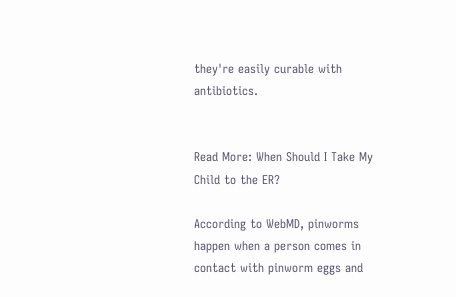they're easily curable with antibiotics.


Read More: When Should I Take My Child to the ER?

According to WebMD, pinworms happen when a person comes in contact with pinworm eggs and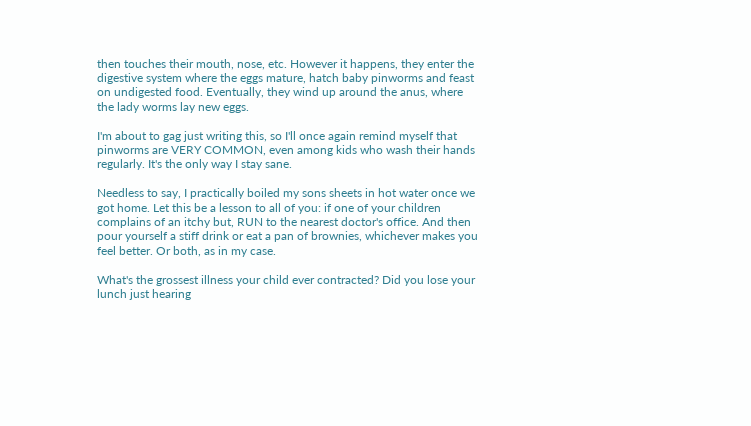then touches their mouth, nose, etc. However it happens, they enter the digestive system where the eggs mature, hatch baby pinworms and feast on undigested food. Eventually, they wind up around the anus, where the lady worms lay new eggs.

I'm about to gag just writing this, so I'll once again remind myself that pinworms are VERY COMMON, even among kids who wash their hands regularly. It's the only way I stay sane.

Needless to say, I practically boiled my sons sheets in hot water once we got home. Let this be a lesson to all of you: if one of your children complains of an itchy but, RUN to the nearest doctor's office. And then pour yourself a stiff drink or eat a pan of brownies, whichever makes you feel better. Or both, as in my case.

What's the grossest illness your child ever contracted? Did you lose your lunch just hearing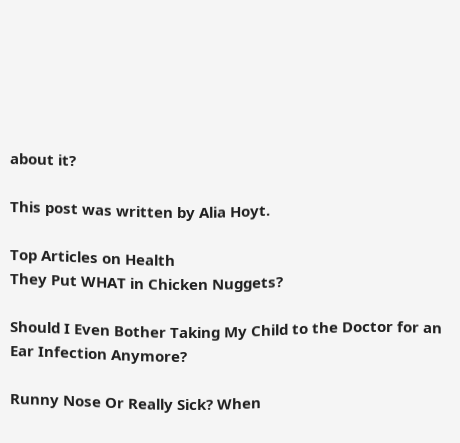about it?

This post was written by Alia Hoyt.

Top Articles on Health
They Put WHAT in Chicken Nuggets?

Should I Even Bother Taking My Child to the Doctor for an Ear Infection Anymore?

Runny Nose Or Really Sick? When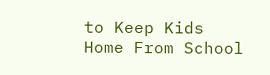to Keep Kids Home From School